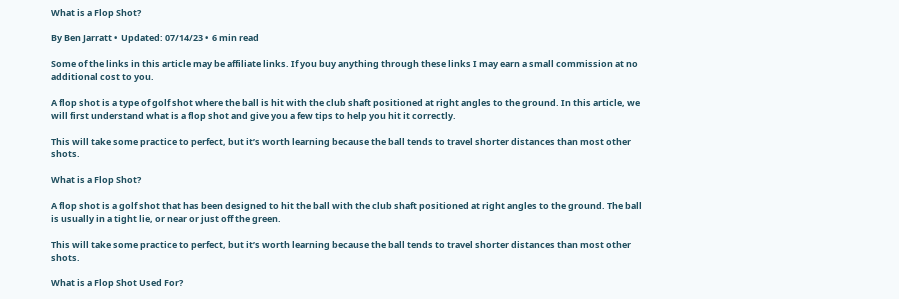What is a Flop Shot?

By Ben Jarratt •  Updated: 07/14/23 •  6 min read

Some of the links in this article may be affiliate links. If you buy anything through these links I may earn a small commission at no additional cost to you.

A flop shot is a type of golf shot where the ball is hit with the club shaft positioned at right angles to the ground. In this article, we will first understand what is a flop shot and give you a few tips to help you hit it correctly.

This will take some practice to perfect, but it’s worth learning because the ball tends to travel shorter distances than most other shots.

What is a Flop Shot?

A flop shot is a golf shot that has been designed to hit the ball with the club shaft positioned at right angles to the ground. The ball is usually in a tight lie, or near or just off the green.

This will take some practice to perfect, but it’s worth learning because the ball tends to travel shorter distances than most other shots.

What is a Flop Shot Used For?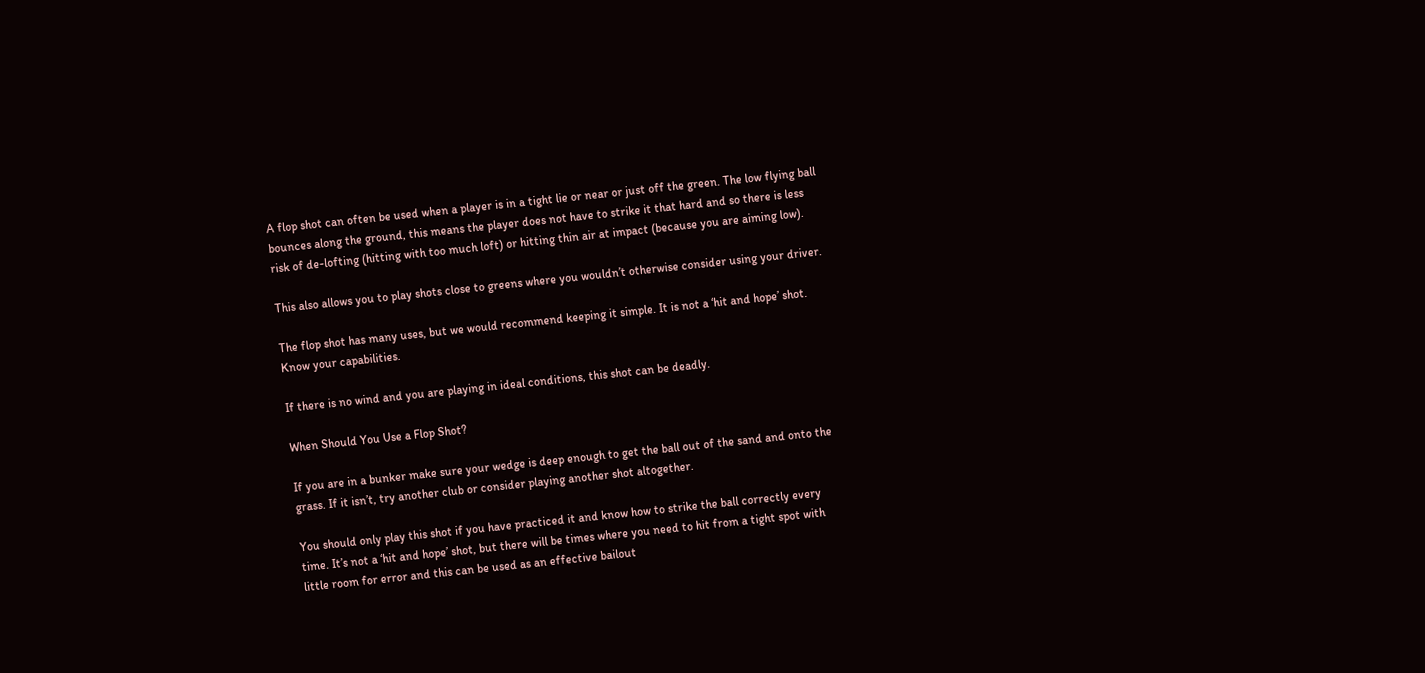A flop shot can often be used when a player is in a tight lie or near or just off the green. The low flying ball bounces along the ground, this means the player does not have to strike it that hard and so there is less risk of de-lofting (hitting with too much loft) or hitting thin air at impact (because you are aiming low).

This also allows you to play shots close to greens where you wouldn’t otherwise consider using your driver.

The flop shot has many uses, but we would recommend keeping it simple. It is not a ‘hit and hope’ shot. Know your capabilities.

If there is no wind and you are playing in ideal conditions, this shot can be deadly.

When Should You Use a Flop Shot?

If you are in a bunker make sure your wedge is deep enough to get the ball out of the sand and onto the grass. If it isn’t, try another club or consider playing another shot altogether.

You should only play this shot if you have practiced it and know how to strike the ball correctly every time. It’s not a ‘hit and hope’ shot, but there will be times where you need to hit from a tight spot with little room for error and this can be used as an effective bailout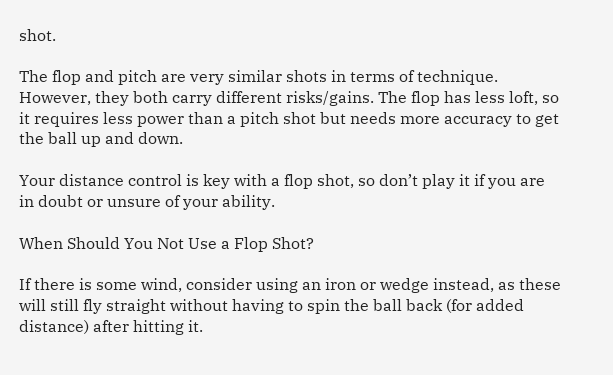shot.

The flop and pitch are very similar shots in terms of technique. However, they both carry different risks/gains. The flop has less loft, so it requires less power than a pitch shot but needs more accuracy to get the ball up and down.

Your distance control is key with a flop shot, so don’t play it if you are in doubt or unsure of your ability.

When Should You Not Use a Flop Shot?

If there is some wind, consider using an iron or wedge instead, as these will still fly straight without having to spin the ball back (for added distance) after hitting it.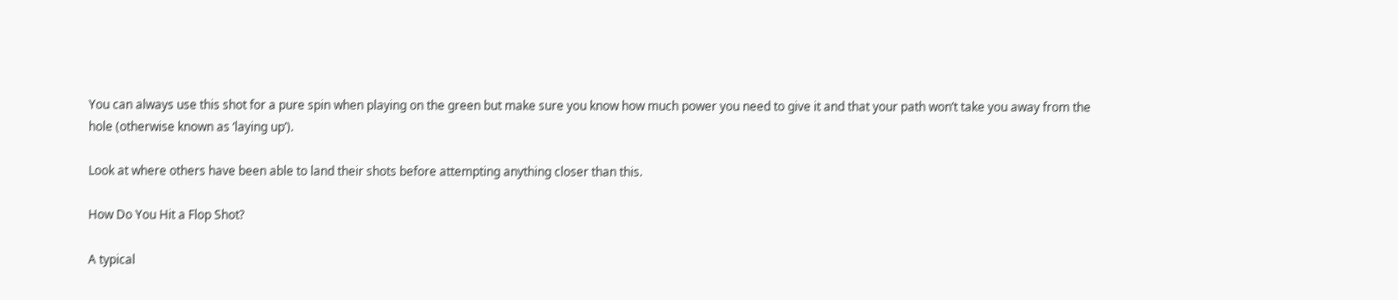You can always use this shot for a pure spin when playing on the green but make sure you know how much power you need to give it and that your path won’t take you away from the hole (otherwise known as ‘laying up’).

Look at where others have been able to land their shots before attempting anything closer than this.

How Do You Hit a Flop Shot?

A typical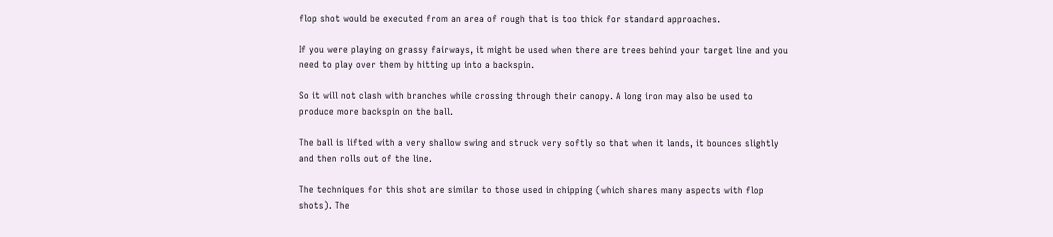flop shot would be executed from an area of rough that is too thick for standard approaches.

If you were playing on grassy fairways, it might be used when there are trees behind your target line and you need to play over them by hitting up into a backspin.

So it will not clash with branches while crossing through their canopy. A long iron may also be used to produce more backspin on the ball.

The ball is lifted with a very shallow swing and struck very softly so that when it lands, it bounces slightly and then rolls out of the line.

The techniques for this shot are similar to those used in chipping (which shares many aspects with flop shots). The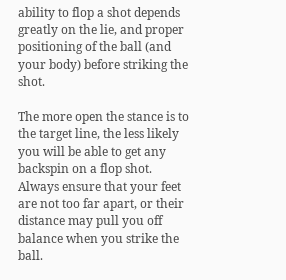ability to flop a shot depends greatly on the lie, and proper positioning of the ball (and your body) before striking the shot.

The more open the stance is to the target line, the less likely you will be able to get any backspin on a flop shot. Always ensure that your feet are not too far apart, or their distance may pull you off balance when you strike the ball.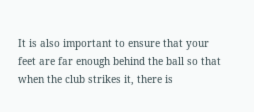It is also important to ensure that your feet are far enough behind the ball so that when the club strikes it, there is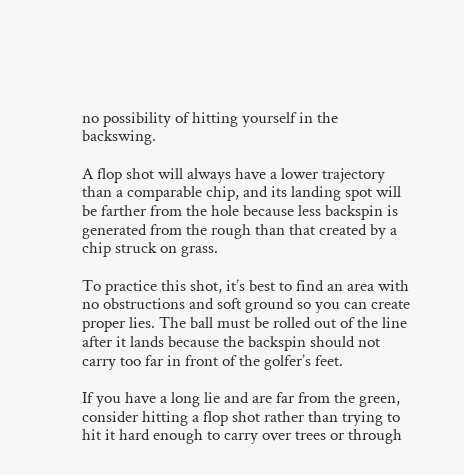no possibility of hitting yourself in the backswing.

A flop shot will always have a lower trajectory than a comparable chip, and its landing spot will be farther from the hole because less backspin is generated from the rough than that created by a chip struck on grass.

To practice this shot, it’s best to find an area with no obstructions and soft ground so you can create proper lies. The ball must be rolled out of the line after it lands because the backspin should not carry too far in front of the golfer’s feet.

If you have a long lie and are far from the green, consider hitting a flop shot rather than trying to hit it hard enough to carry over trees or through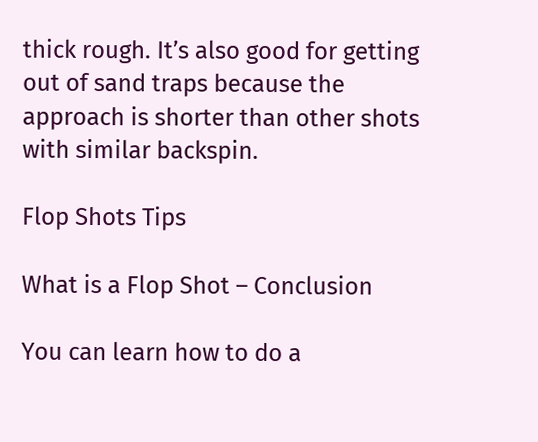thick rough. It’s also good for getting out of sand traps because the approach is shorter than other shots with similar backspin.

Flop Shots Tips

What is a Flop Shot – Conclusion

You can learn how to do a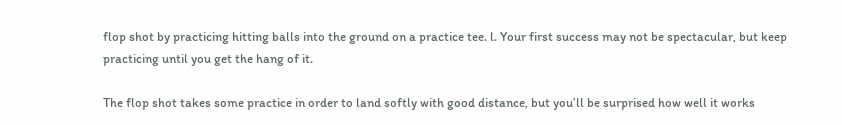flop shot by practicing hitting balls into the ground on a practice tee. l. Your first success may not be spectacular, but keep practicing until you get the hang of it.

The flop shot takes some practice in order to land softly with good distance, but you’ll be surprised how well it works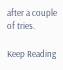after a couple of tries.

Keep Reading